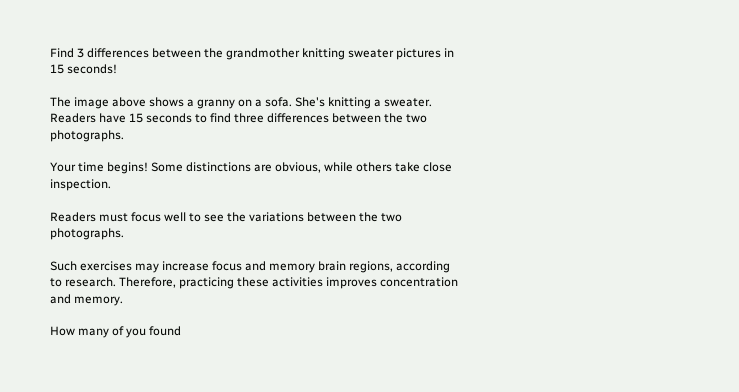Find 3 differences between the grandmother knitting sweater pictures in 15 seconds!

The image above shows a granny on a sofa. She's knitting a sweater. Readers have 15 seconds to find three differences between the two photographs.

Your time begins! Some distinctions are obvious, while others take close inspection.

Readers must focus well to see the variations between the two photographs.

Such exercises may increase focus and memory brain regions, according to research. Therefore, practicing these activities improves concentration and memory.

How many of you found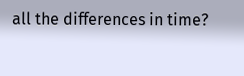all the differences in time?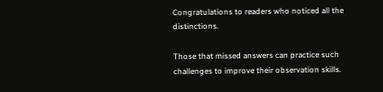Congratulations to readers who noticed all the distinctions.

Those that missed answers can practice such challenges to improve their observation skills.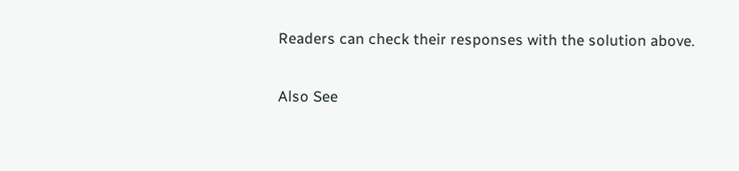Readers can check their responses with the solution above.

Also See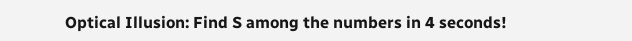Optical Illusion: Find S among the numbers in 4 seconds!